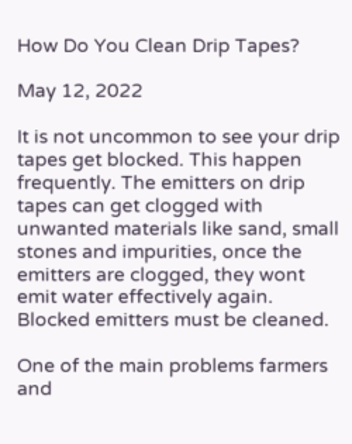How Do You Clean Drip Tapes?

May 12, 2022

It is not uncommon to see your drip tapes get blocked. This happen frequently. The emitters on drip tapes can get clogged with unwanted materials like sand, small stones and impurities, once the emitters are clogged, they wont emit water effectively again. Blocked emitters must be cleaned.

One of the main problems farmers and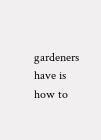gardeners have is how to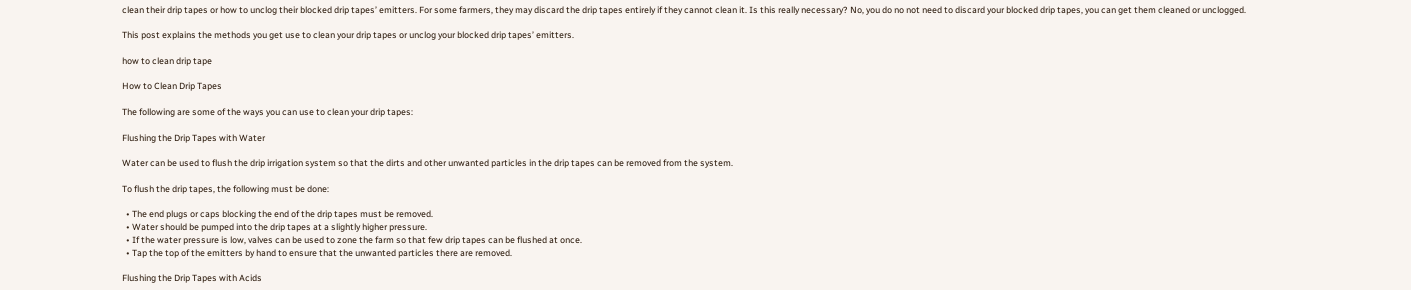clean their drip tapes or how to unclog their blocked drip tapes’ emitters. For some farmers, they may discard the drip tapes entirely if they cannot clean it. Is this really necessary? No, you do no not need to discard your blocked drip tapes, you can get them cleaned or unclogged.

This post explains the methods you get use to clean your drip tapes or unclog your blocked drip tapes’ emitters.

how to clean drip tape

How to Clean Drip Tapes

The following are some of the ways you can use to clean your drip tapes:

Flushing the Drip Tapes with Water

Water can be used to flush the drip irrigation system so that the dirts and other unwanted particles in the drip tapes can be removed from the system.

To flush the drip tapes, the following must be done:

  • The end plugs or caps blocking the end of the drip tapes must be removed.
  • Water should be pumped into the drip tapes at a slightly higher pressure.
  • If the water pressure is low, valves can be used to zone the farm so that few drip tapes can be flushed at once.
  • Tap the top of the emitters by hand to ensure that the unwanted particles there are removed.

Flushing the Drip Tapes with Acids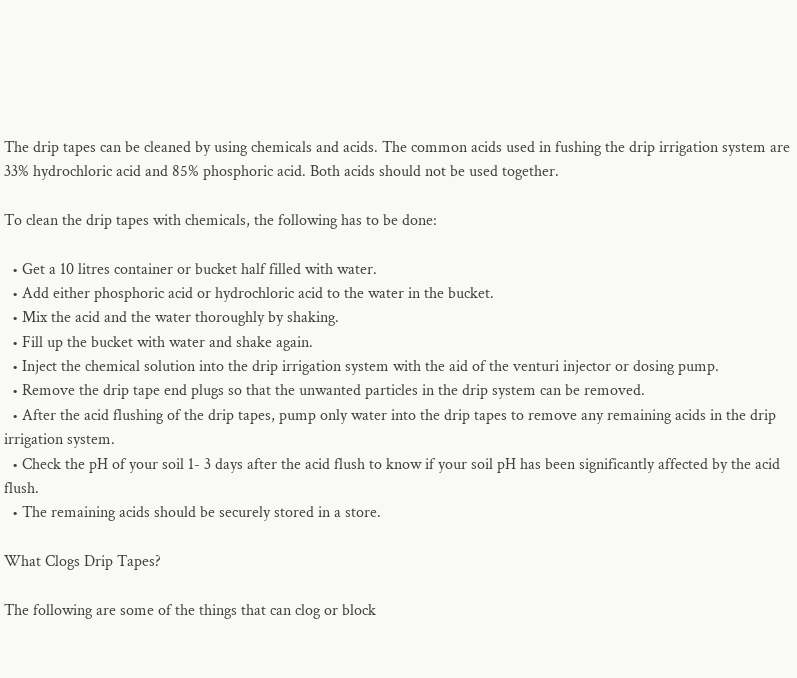The drip tapes can be cleaned by using chemicals and acids. The common acids used in fushing the drip irrigation system are 33% hydrochloric acid and 85% phosphoric acid. Both acids should not be used together.

To clean the drip tapes with chemicals, the following has to be done:

  • Get a 10 litres container or bucket half filled with water.
  • Add either phosphoric acid or hydrochloric acid to the water in the bucket.
  • Mix the acid and the water thoroughly by shaking.
  • Fill up the bucket with water and shake again.
  • Inject the chemical solution into the drip irrigation system with the aid of the venturi injector or dosing pump.
  • Remove the drip tape end plugs so that the unwanted particles in the drip system can be removed.
  • After the acid flushing of the drip tapes, pump only water into the drip tapes to remove any remaining acids in the drip irrigation system.
  • Check the pH of your soil 1- 3 days after the acid flush to know if your soil pH has been significantly affected by the acid flush.
  • The remaining acids should be securely stored in a store.

What Clogs Drip Tapes?

The following are some of the things that can clog or block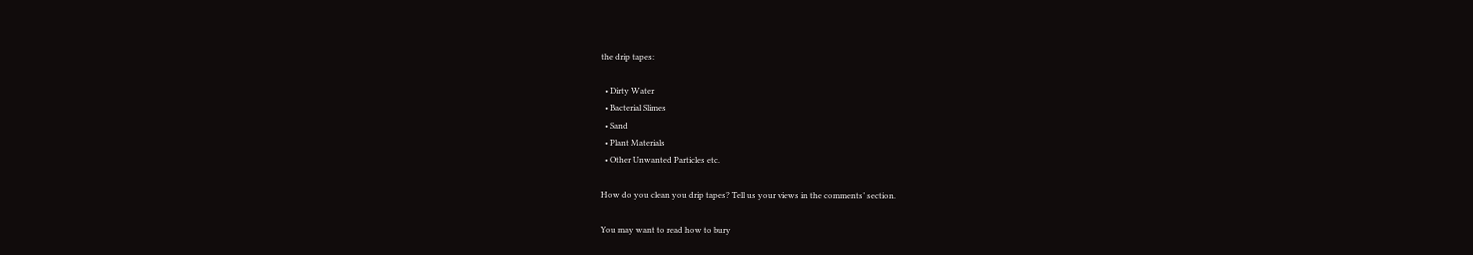the drip tapes:

  • Dirty Water
  • Bacterial Slimes
  • Sand
  • Plant Materials
  • Other Unwanted Particles etc.

How do you clean you drip tapes? Tell us your views in the comments’ section.

You may want to read how to bury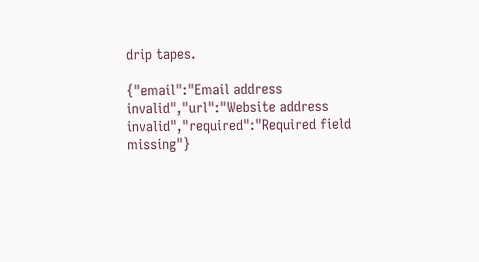drip tapes.

{"email":"Email address invalid","url":"Website address invalid","required":"Required field missing"}